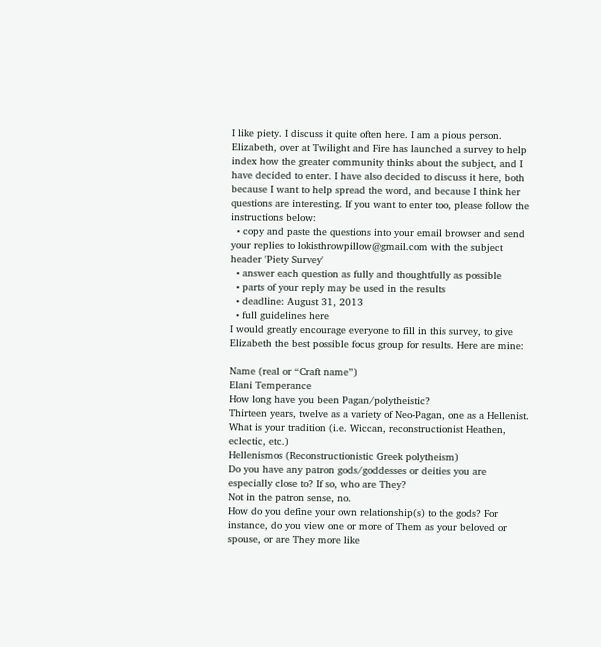I like piety. I discuss it quite often here. I am a pious person. Elizabeth, over at Twilight and Fire has launched a survey to help index how the greater community thinks about the subject, and I have decided to enter. I have also decided to discuss it here, both because I want to help spread the word, and because I think her questions are interesting. If you want to enter too, please follow the instructions below:
  • copy and paste the questions into your email browser and send your replies to lokisthrowpillow@gmail.com with the subject header 'Piety Survey'
  • answer each question as fully and thoughtfully as possible
  • parts of your reply may be used in the results
  • deadline: August 31, 2013
  • full guidelines here
I would greatly encourage everyone to fill in this survey, to give Elizabeth the best possible focus group for results. Here are mine:

Name (real or “Craft name”)
Elani Temperance
How long have you been Pagan/polytheistic?
Thirteen years, twelve as a variety of Neo-Pagan, one as a Hellenist.
What is your tradition (i.e. Wiccan, reconstructionist Heathen, eclectic, etc.)
Hellenismos (Reconstructionistic Greek polytheism)
Do you have any patron gods/goddesses or deities you are especially close to? If so, who are They?
Not in the patron sense, no.
How do you define your own relationship(s) to the gods? For instance, do you view one or more of Them as your beloved or spouse, or are They more like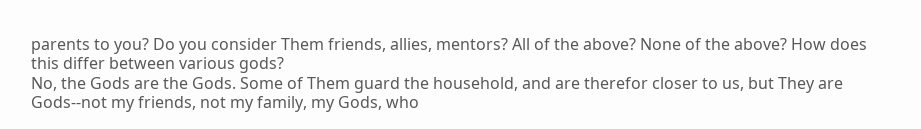parents to you? Do you consider Them friends, allies, mentors? All of the above? None of the above? How does this differ between various gods?
No, the Gods are the Gods. Some of Them guard the household, and are therefor closer to us, but They are Gods--not my friends, not my family, my Gods, who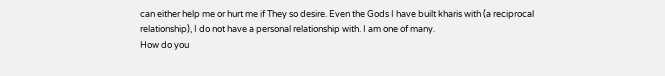can either help me or hurt me if They so desire. Even the Gods I have built kharis with (a reciprocal relationship), I do not have a personal relationship with. I am one of many.
How do you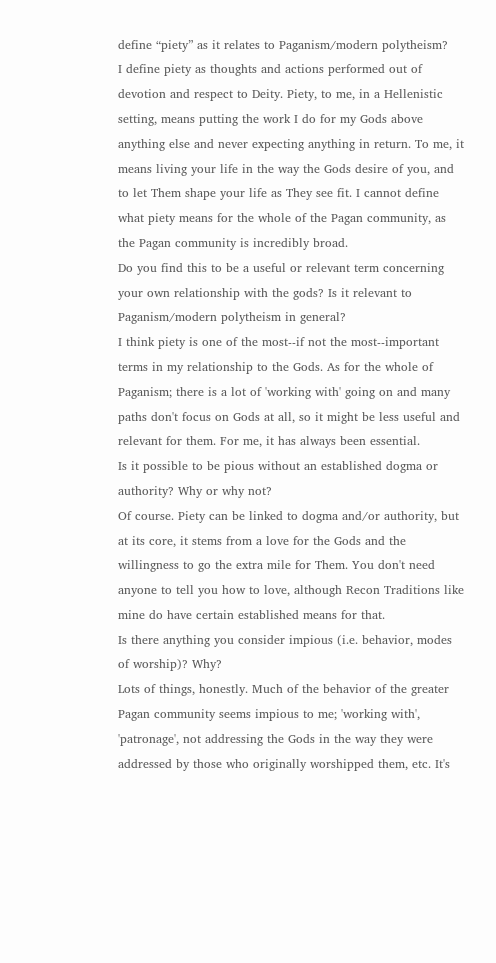define “piety” as it relates to Paganism/modern polytheism?
I define piety as thoughts and actions performed out of devotion and respect to Deity. Piety, to me, in a Hellenistic setting, means putting the work I do for my Gods above anything else and never expecting anything in return. To me, it means living your life in the way the Gods desire of you, and to let Them shape your life as They see fit. I cannot define what piety means for the whole of the Pagan community, as the Pagan community is incredibly broad.
Do you find this to be a useful or relevant term concerning your own relationship with the gods? Is it relevant to Paganism/modern polytheism in general?
I think piety is one of the most--if not the most--important terms in my relationship to the Gods. As for the whole of Paganism; there is a lot of 'working with' going on and many paths don't focus on Gods at all, so it might be less useful and relevant for them. For me, it has always been essential.
Is it possible to be pious without an established dogma or authority? Why or why not?
Of course. Piety can be linked to dogma and/or authority, but at its core, it stems from a love for the Gods and the willingness to go the extra mile for Them. You don't need anyone to tell you how to love, although Recon Traditions like mine do have certain established means for that.
Is there anything you consider impious (i.e. behavior, modes of worship)? Why?
Lots of things, honestly. Much of the behavior of the greater Pagan community seems impious to me; 'working with', 'patronage', not addressing the Gods in the way they were addressed by those who originally worshipped them, etc. It's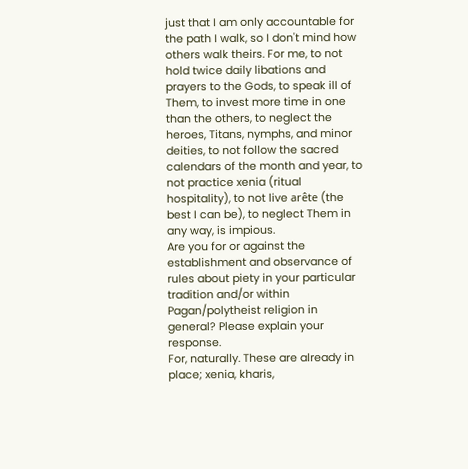just that I am only accountable for the path I walk, so I don't mind how others walk theirs. For me, to not hold twice daily libations and prayers to the Gods, to speak ill of Them, to invest more time in one than the others, to neglect the heroes, Titans, nymphs, and minor deities, to not follow the sacred calendars of the month and year, to not practice xenia (ritual hospitality), to not live arête (the best I can be), to neglect Them in any way, is impious.
Are you for or against the establishment and observance of rules about piety in your particular tradition and/or within Pagan/polytheist religion in general? Please explain your response.
For, naturally. These are already in place; xenia, kharis,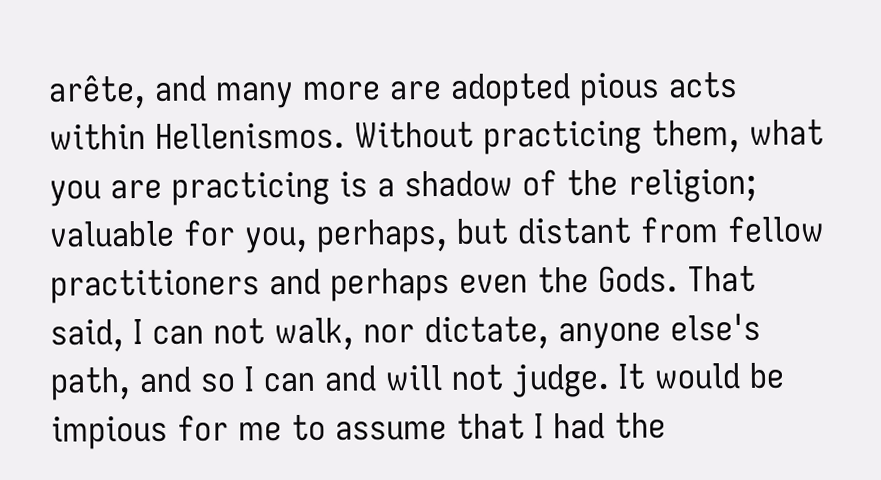arête, and many more are adopted pious acts within Hellenismos. Without practicing them, what you are practicing is a shadow of the religion; valuable for you, perhaps, but distant from fellow practitioners and perhaps even the Gods. That said, I can not walk, nor dictate, anyone else's path, and so I can and will not judge. It would be impious for me to assume that I had the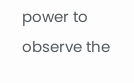power to observe the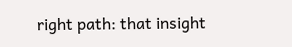right path: that insight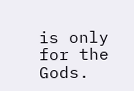is only for the Gods.